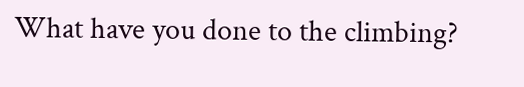What have you done to the climbing?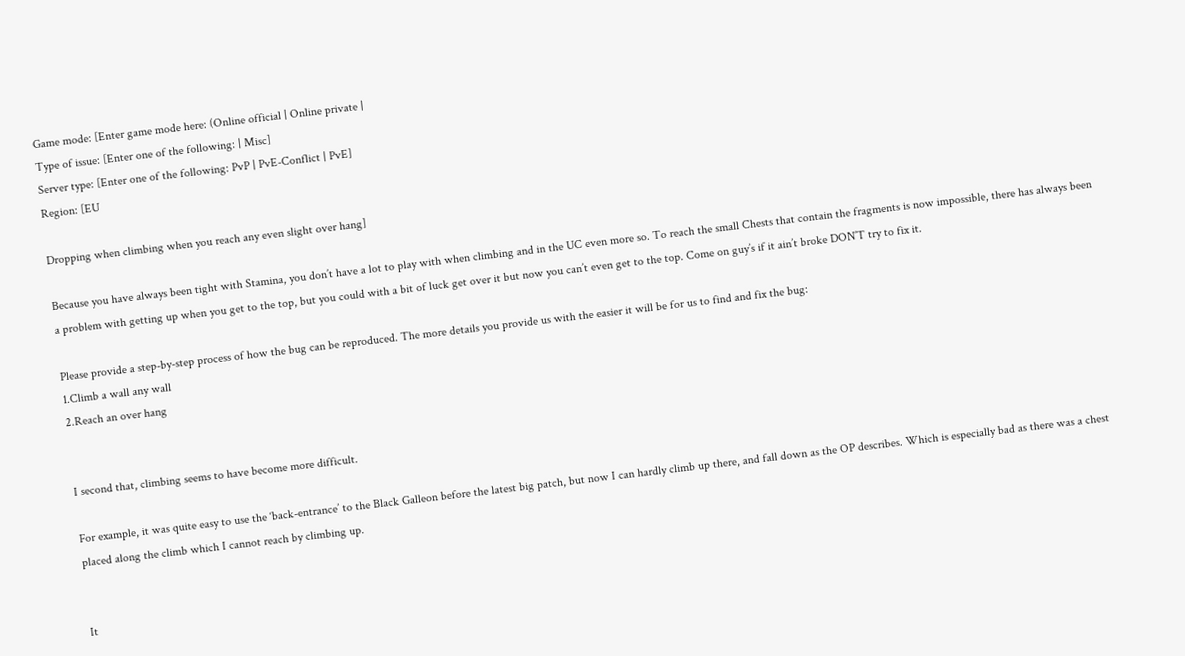Game mode: [Enter game mode here: (Online official | Online private |
Type of issue: [Enter one of the following: | Misc]
Server type: [Enter one of the following: PvP | PvE-Conflict | PvE]
Region: [EU

Dropping when climbing when you reach any even slight over hang]

Because you have always been tight with Stamina, you don’t have a lot to play with when climbing and in the UC even more so. To reach the small Chests that contain the fragments is now impossible, there has always been a problem with getting up when you get to the top, but you could with a bit of luck get over it but now you can’t even get to the top. Come on guy’s if it ain’t broke DON’T try to fix it.

Please provide a step-by-step process of how the bug can be reproduced. The more details you provide us with the easier it will be for us to find and fix the bug:
1.Climb a wall any wall
2.Reach an over hang


I second that, climbing seems to have become more difficult.

For example, it was quite easy to use the ‘back-entrance’ to the Black Galleon before the latest big patch, but now I can hardly climb up there, and fall down as the OP describes. Which is especially bad as there was a chest placed along the climb which I cannot reach by climbing up.


It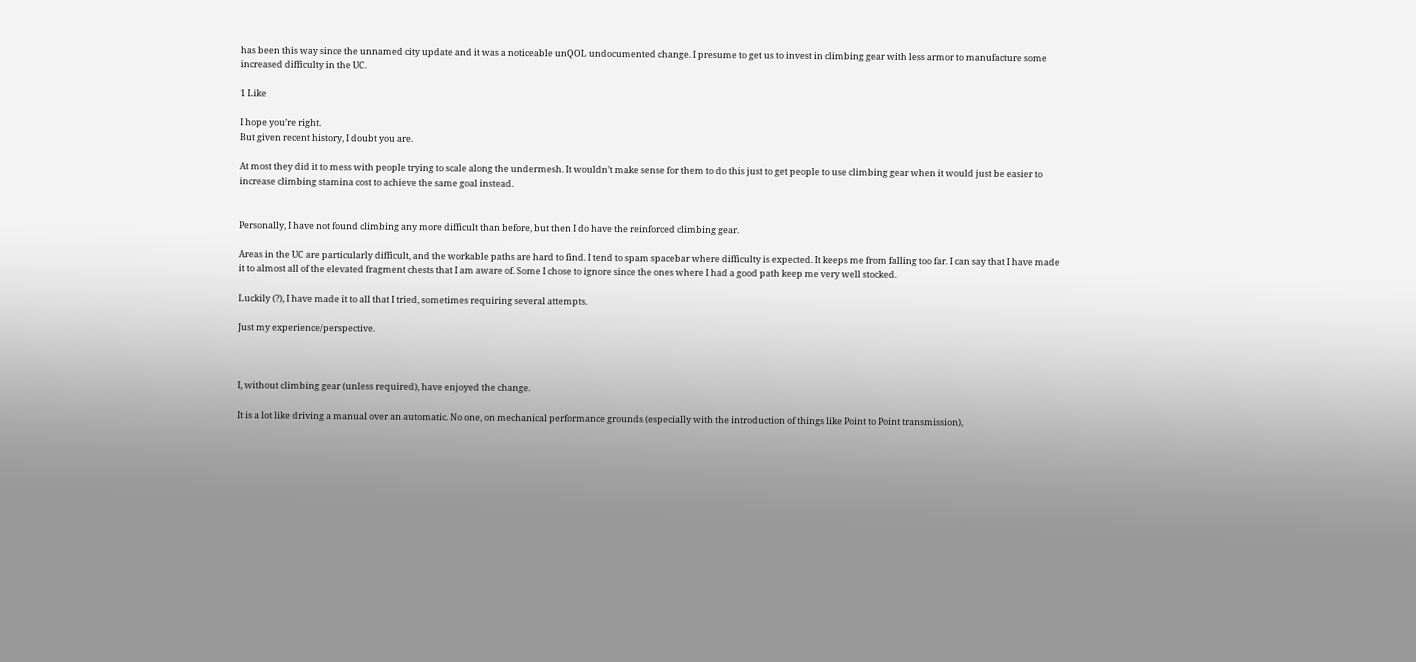has been this way since the unnamed city update and it was a noticeable unQOL undocumented change. I presume to get us to invest in climbing gear with less armor to manufacture some increased difficulty in the UC.

1 Like

I hope you’re right.
But given recent history, I doubt you are.

At most they did it to mess with people trying to scale along the undermesh. It wouldn’t make sense for them to do this just to get people to use climbing gear when it would just be easier to increase climbing stamina cost to achieve the same goal instead.


Personally, I have not found climbing any more difficult than before, but then I do have the reinforced climbing gear.

Areas in the UC are particularly difficult, and the workable paths are hard to find. I tend to spam spacebar where difficulty is expected. It keeps me from falling too far. I can say that I have made it to almost all of the elevated fragment chests that I am aware of. Some I chose to ignore since the ones where I had a good path keep me very well stocked.

Luckily (?), I have made it to all that I tried, sometimes requiring several attempts.

Just my experience/perspective.



I, without climbing gear (unless required), have enjoyed the change.

It is a lot like driving a manual over an automatic. No one, on mechanical performance grounds (especially with the introduction of things like Point to Point transmission),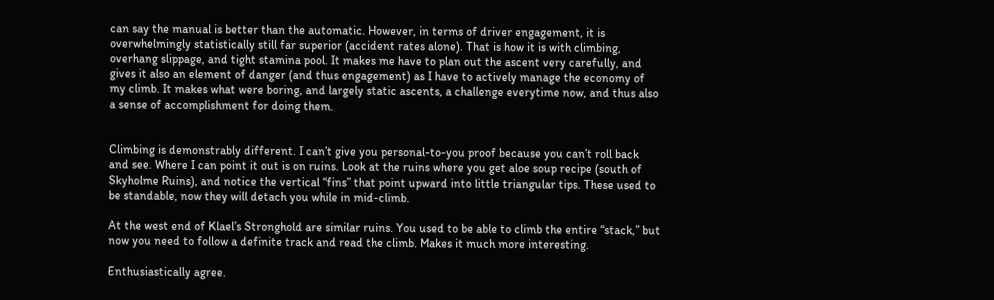can say the manual is better than the automatic. However, in terms of driver engagement, it is overwhelmingly statistically still far superior (accident rates alone). That is how it is with climbing, overhang slippage, and tight stamina pool. It makes me have to plan out the ascent very carefully, and gives it also an element of danger (and thus engagement) as I have to actively manage the economy of my climb. It makes what were boring, and largely static ascents, a challenge everytime now, and thus also a sense of accomplishment for doing them.


Climbing is demonstrably different. I can’t give you personal-to-you proof because you can’t roll back and see. Where I can point it out is on ruins. Look at the ruins where you get aloe soup recipe (south of Skyholme Ruins), and notice the vertical “fins” that point upward into little triangular tips. These used to be standable, now they will detach you while in mid-climb.

At the west end of Klael’s Stronghold are similar ruins. You used to be able to climb the entire “stack,” but now you need to follow a definite track and read the climb. Makes it much more interesting.

Enthusiastically agree.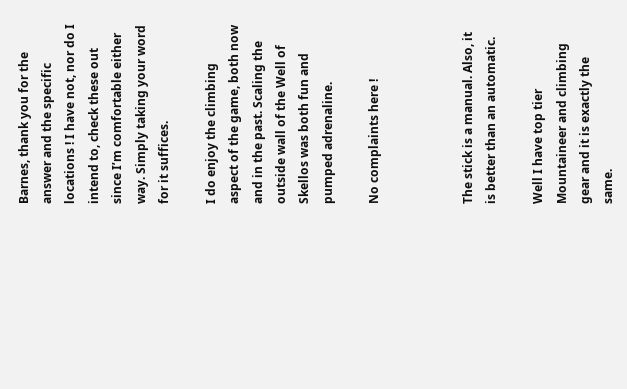Barnes, thank you for the answer and the specific locations ! I have not, nor do I intend to, check these out since I’m comfortable either way. Simply taking your word for it suffices.

I do enjoy the climbing aspect of the game, both now and in the past. Scaling the outside wall of the Well of Skellos was both fun and pumped adrenaline.

No complaints here !



The stick is a manual. Also, it is better than an automatic.

Well I have top tier Mountaineer and climbing gear and it is exactly the same.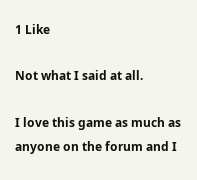1 Like

Not what I said at all.

I love this game as much as anyone on the forum and I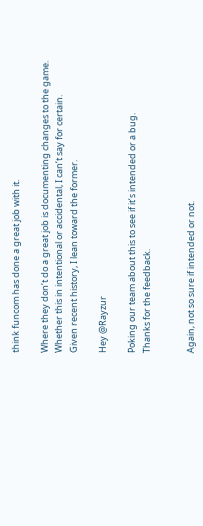think funcom has done a great job with it.

Where they don’t do a great job is documenting changes to the game.
Whether this in intentional or accidental, I can’t say for certain.
Given recent history, I lean toward the former.

Hey @Rayzur

Poking our team about this to see if it’s intended or a bug.
Thanks for the feedback.


Again, not so sure if intended or not.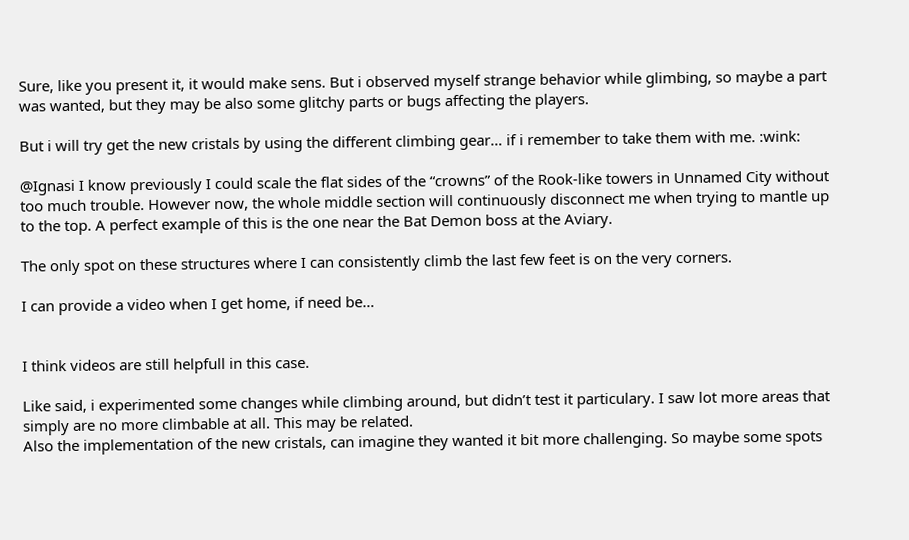Sure, like you present it, it would make sens. But i observed myself strange behavior while glimbing, so maybe a part was wanted, but they may be also some glitchy parts or bugs affecting the players.

But i will try get the new cristals by using the different climbing gear… if i remember to take them with me. :wink:

@Ignasi I know previously I could scale the flat sides of the “crowns” of the Rook-like towers in Unnamed City without too much trouble. However now, the whole middle section will continuously disconnect me when trying to mantle up to the top. A perfect example of this is the one near the Bat Demon boss at the Aviary.

The only spot on these structures where I can consistently climb the last few feet is on the very corners.

I can provide a video when I get home, if need be…


I think videos are still helpfull in this case.

Like said, i experimented some changes while climbing around, but didn’t test it particulary. I saw lot more areas that simply are no more climbable at all. This may be related.
Also the implementation of the new cristals, can imagine they wanted it bit more challenging. So maybe some spots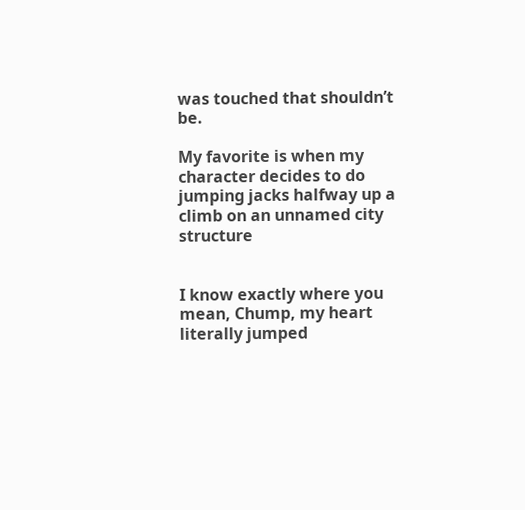was touched that shouldn’t be.

My favorite is when my character decides to do jumping jacks halfway up a climb on an unnamed city structure


I know exactly where you mean, Chump, my heart literally jumped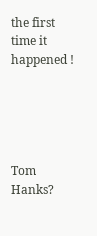the first time it happened !





Tom Hanks?